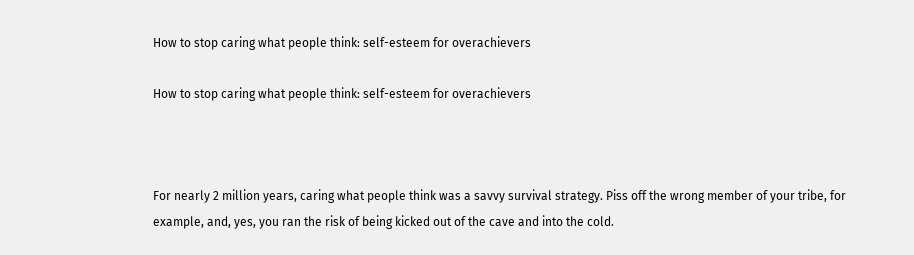How to stop caring what people think: self-esteem for overachievers

How to stop caring what people think: self-esteem for overachievers



For nearly 2 million years, caring what people think was a savvy survival strategy. Piss off the wrong member of your tribe, for example, and, yes, you ran the risk of being kicked out of the cave and into the cold.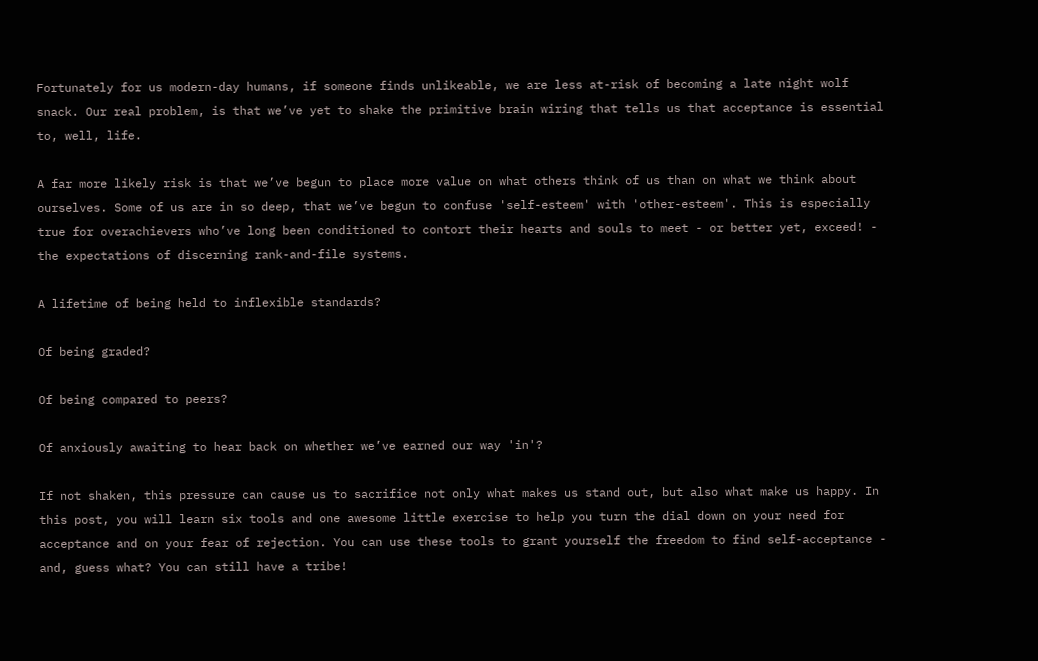Fortunately for us modern-day humans, if someone finds unlikeable, we are less at-risk of becoming a late night wolf snack. Our real problem, is that we’ve yet to shake the primitive brain wiring that tells us that acceptance is essential to, well, life.

A far more likely risk is that we’ve begun to place more value on what others think of us than on what we think about ourselves. Some of us are in so deep, that we’ve begun to confuse 'self-esteem' with 'other-esteem'. This is especially true for overachievers who’ve long been conditioned to contort their hearts and souls to meet - or better yet, exceed! - the expectations of discerning rank-and-file systems.

A lifetime of being held to inflexible standards?

Of being graded?

Of being compared to peers?

Of anxiously awaiting to hear back on whether we’ve earned our way 'in'?

If not shaken, this pressure can cause us to sacrifice not only what makes us stand out, but also what make us happy. In this post, you will learn six tools and one awesome little exercise to help you turn the dial down on your need for acceptance and on your fear of rejection. You can use these tools to grant yourself the freedom to find self-acceptance - and, guess what? You can still have a tribe!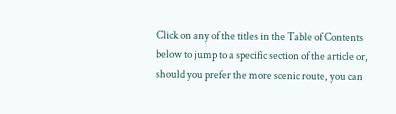Click on any of the titles in the Table of Contents below to jump to a specific section of the article or, should you prefer the more scenic route, you can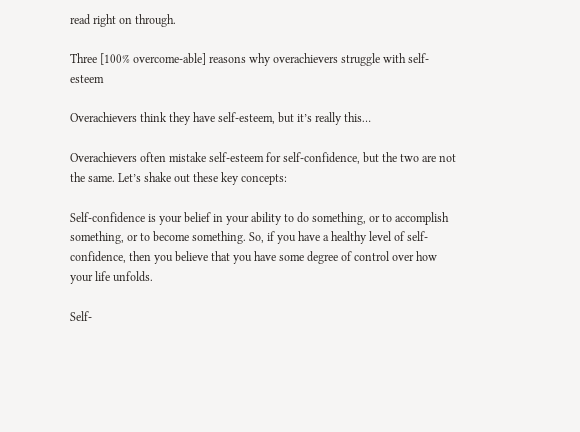read right on through.

Three [100% overcome-able] reasons why overachievers struggle with self-esteem

Overachievers think they have self-esteem, but it’s really this…

Overachievers often mistake self-esteem for self-confidence, but the two are not the same. Let’s shake out these key concepts:

Self-confidence is your belief in your ability to do something, or to accomplish something, or to become something. So, if you have a healthy level of self-confidence, then you believe that you have some degree of control over how your life unfolds.

Self-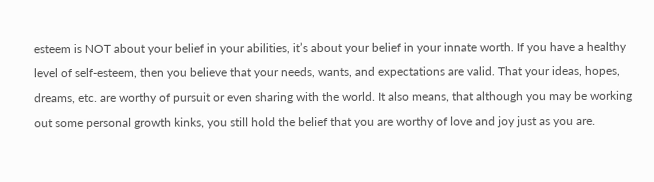esteem is NOT about your belief in your abilities, it’s about your belief in your innate worth. If you have a healthy level of self-esteem, then you believe that your needs, wants, and expectations are valid. That your ideas, hopes, dreams, etc. are worthy of pursuit or even sharing with the world. It also means, that although you may be working out some personal growth kinks, you still hold the belief that you are worthy of love and joy just as you are.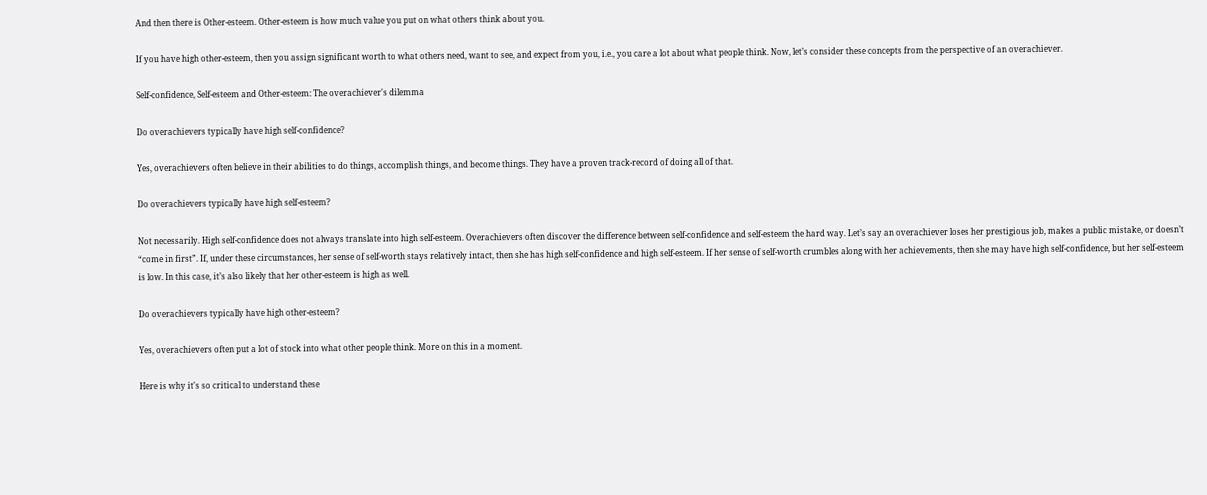And then there is Other-esteem. Other-esteem is how much value you put on what others think about you.

If you have high other-esteem, then you assign significant worth to what others need, want to see, and expect from you, i.e., you care a lot about what people think. Now, let’s consider these concepts from the perspective of an overachiever.

Self-confidence, Self-esteem and Other-esteem: The overachiever's dilemma

Do overachievers typically have high self-confidence?

Yes, overachievers often believe in their abilities to do things, accomplish things, and become things. They have a proven track-record of doing all of that.

Do overachievers typically have high self-esteem?

Not necessarily. High self-confidence does not always translate into high self-esteem. Overachievers often discover the difference between self-confidence and self-esteem the hard way. Let’s say an overachiever loses her prestigious job, makes a public mistake, or doesn’t “come in first”. If, under these circumstances, her sense of self-worth stays relatively intact, then she has high self-confidence and high self-esteem. If her sense of self-worth crumbles along with her achievements, then she may have high self-confidence, but her self-esteem is low. In this case, it’s also likely that her other-esteem is high as well.

Do overachievers typically have high other-esteem?

Yes, overachievers often put a lot of stock into what other people think. More on this in a moment.

Here is why it's so critical to understand these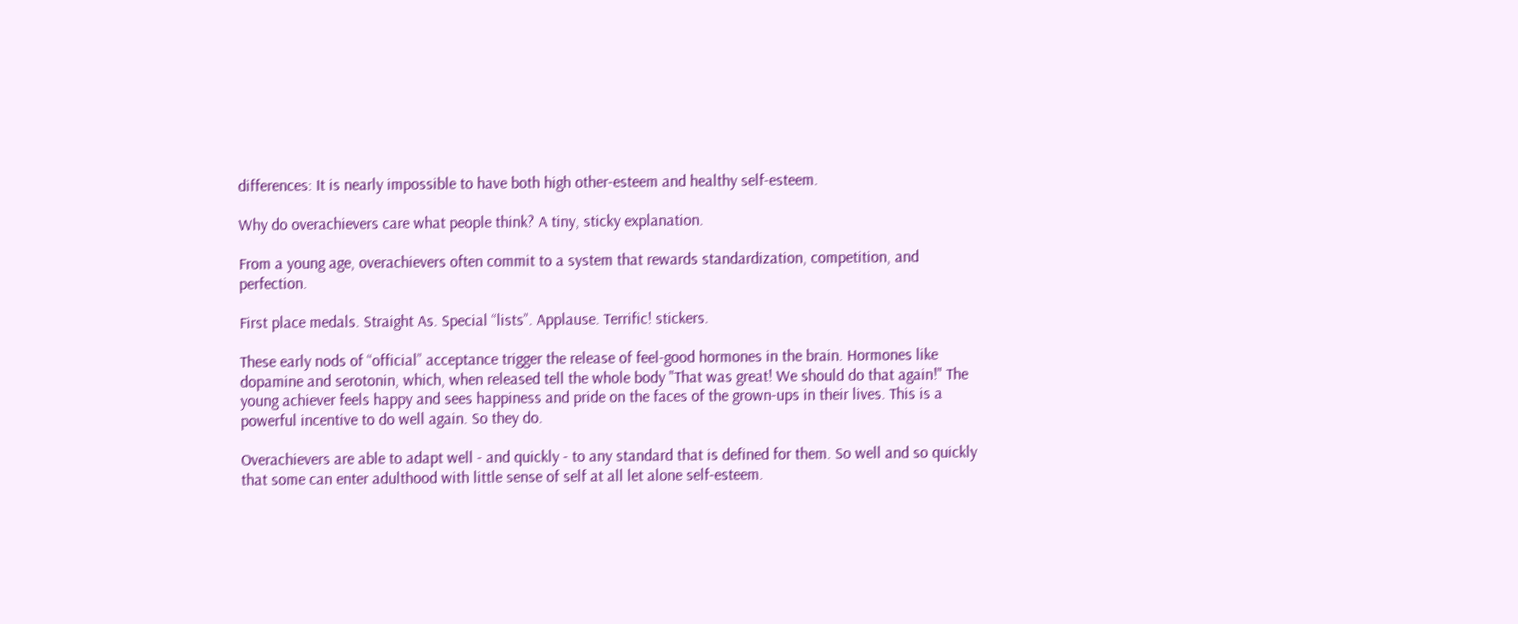differences: It is nearly impossible to have both high other-esteem and healthy self-esteem.

Why do overachievers care what people think? A tiny, sticky explanation.

From a young age, overachievers often commit to a system that rewards standardization, competition, and perfection.

First place medals. Straight As. Special “lists”. Applause. Terrific! stickers.

These early nods of “official” acceptance trigger the release of feel-good hormones in the brain. Hormones like dopamine and serotonin, which, when released tell the whole body "That was great! We should do that again!" The young achiever feels happy and sees happiness and pride on the faces of the grown-ups in their lives. This is a powerful incentive to do well again. So they do.

Overachievers are able to adapt well - and quickly - to any standard that is defined for them. So well and so quickly that some can enter adulthood with little sense of self at all let alone self-esteem.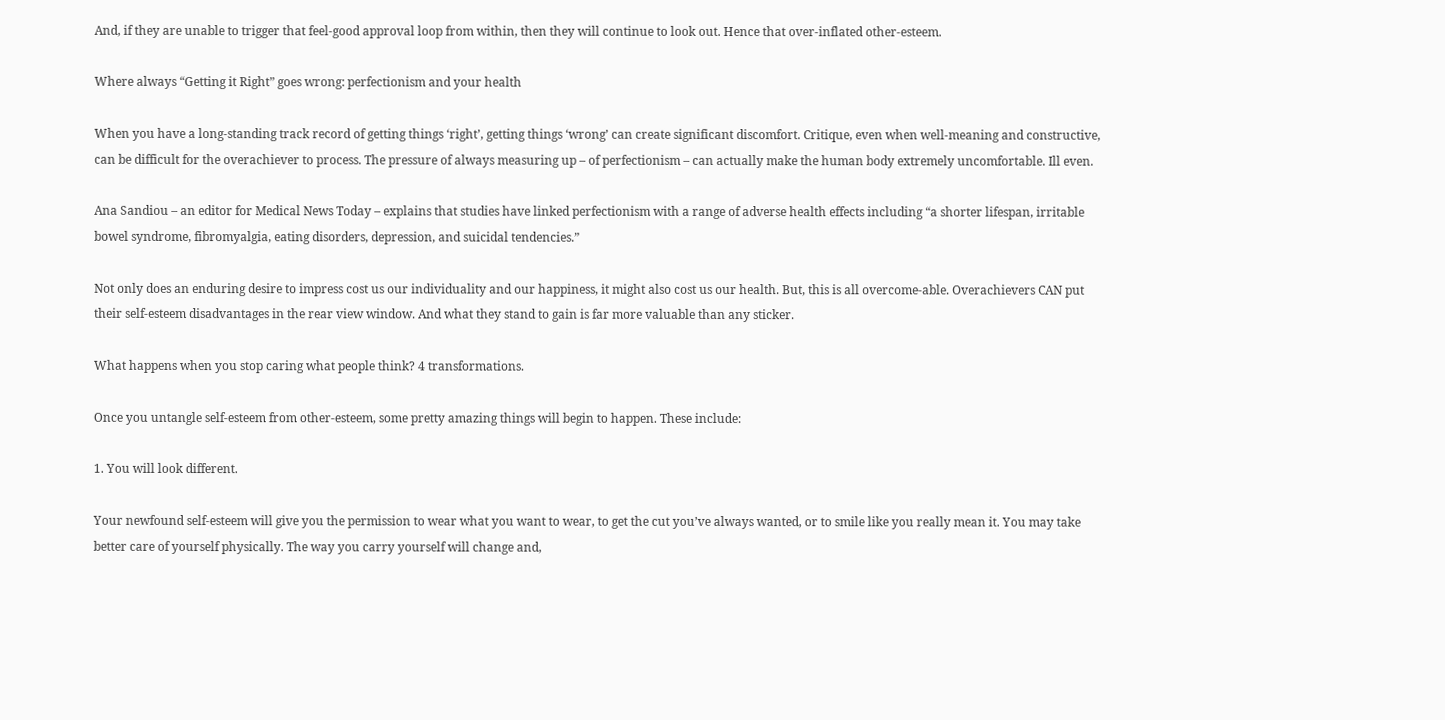And, if they are unable to trigger that feel-good approval loop from within, then they will continue to look out. Hence that over-inflated other-esteem.

Where always “Getting it Right” goes wrong: perfectionism and your health

When you have a long-standing track record of getting things ‘right’, getting things ‘wrong’ can create significant discomfort. Critique, even when well-meaning and constructive, can be difficult for the overachiever to process. The pressure of always measuring up – of perfectionism – can actually make the human body extremely uncomfortable. Ill even.

Ana Sandiou – an editor for Medical News Today – explains that studies have linked perfectionism with a range of adverse health effects including “a shorter lifespan, irritable bowel syndrome, fibromyalgia, eating disorders, depression, and suicidal tendencies.”

Not only does an enduring desire to impress cost us our individuality and our happiness, it might also cost us our health. But, this is all overcome-able. Overachievers CAN put their self-esteem disadvantages in the rear view window. And what they stand to gain is far more valuable than any sticker.

What happens when you stop caring what people think? 4 transformations.

Once you untangle self-esteem from other-esteem, some pretty amazing things will begin to happen. These include:

1. You will look different.

Your newfound self-esteem will give you the permission to wear what you want to wear, to get the cut you’ve always wanted, or to smile like you really mean it. You may take better care of yourself physically. The way you carry yourself will change and,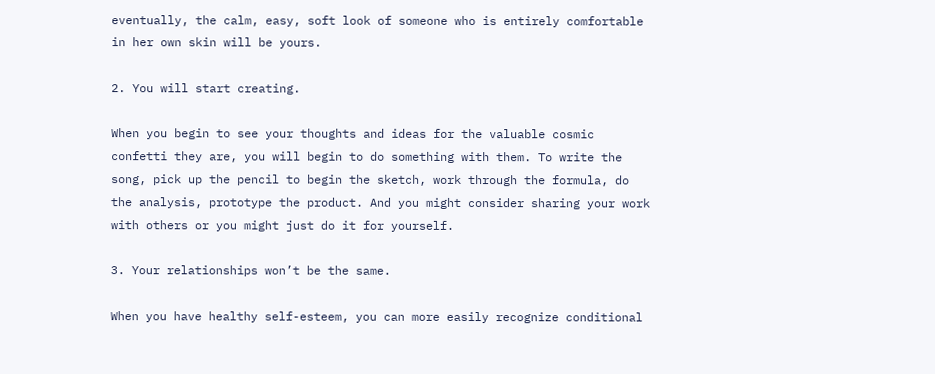eventually, the calm, easy, soft look of someone who is entirely comfortable in her own skin will be yours.

2. You will start creating.

When you begin to see your thoughts and ideas for the valuable cosmic confetti they are, you will begin to do something with them. To write the song, pick up the pencil to begin the sketch, work through the formula, do the analysis, prototype the product. And you might consider sharing your work with others or you might just do it for yourself.

3. Your relationships won’t be the same.

When you have healthy self-esteem, you can more easily recognize conditional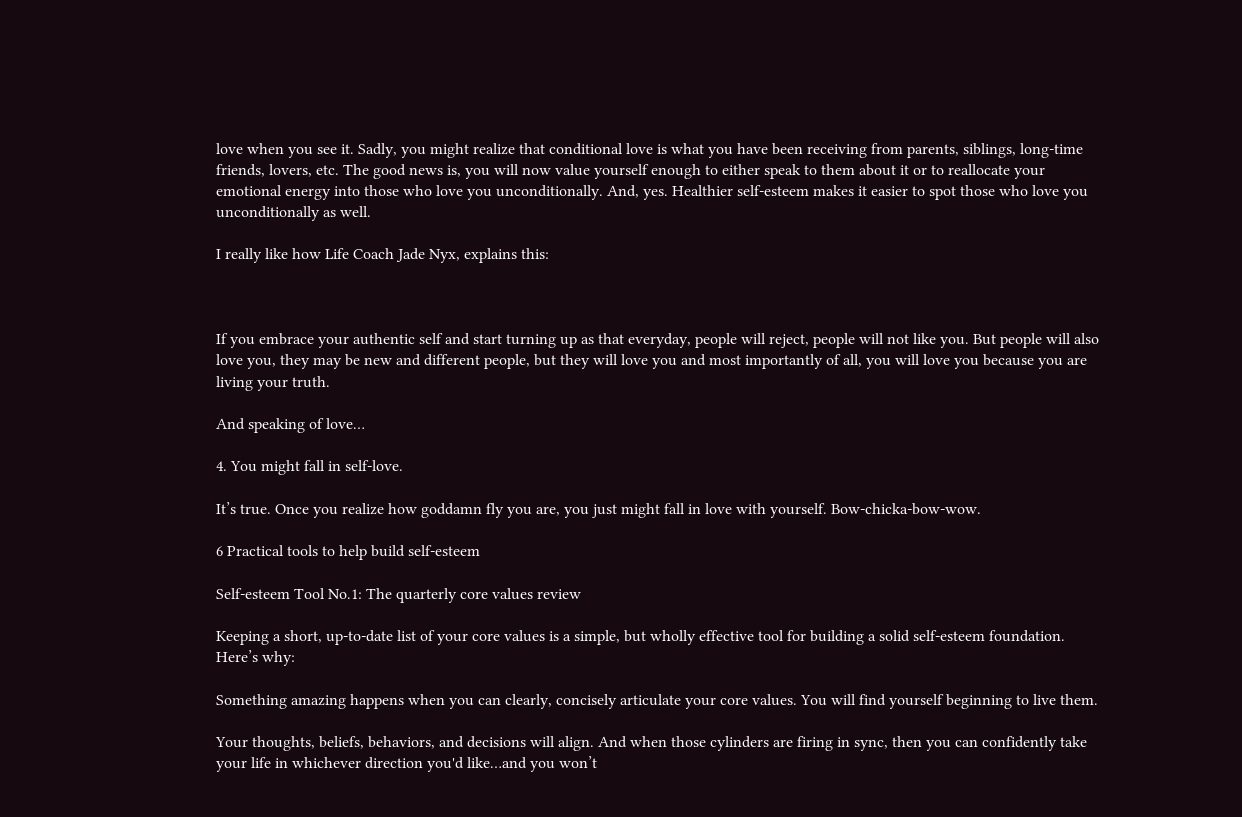love when you see it. Sadly, you might realize that conditional love is what you have been receiving from parents, siblings, long-time friends, lovers, etc. The good news is, you will now value yourself enough to either speak to them about it or to reallocate your emotional energy into those who love you unconditionally. And, yes. Healthier self-esteem makes it easier to spot those who love you unconditionally as well.

I really like how Life Coach Jade Nyx, explains this:



If you embrace your authentic self and start turning up as that everyday, people will reject, people will not like you. But people will also love you, they may be new and different people, but they will love you and most importantly of all, you will love you because you are living your truth.

And speaking of love…

4. You might fall in self-love.

It’s true. Once you realize how goddamn fly you are, you just might fall in love with yourself. Bow-chicka-bow-wow.

6 Practical tools to help build self-esteem

Self-esteem Tool No.1: The quarterly core values review

Keeping a short, up-to-date list of your core values is a simple, but wholly effective tool for building a solid self-esteem foundation. Here’s why:

Something amazing happens when you can clearly, concisely articulate your core values. You will find yourself beginning to live them.

Your thoughts, beliefs, behaviors, and decisions will align. And when those cylinders are firing in sync, then you can confidently take your life in whichever direction you'd like…and you won’t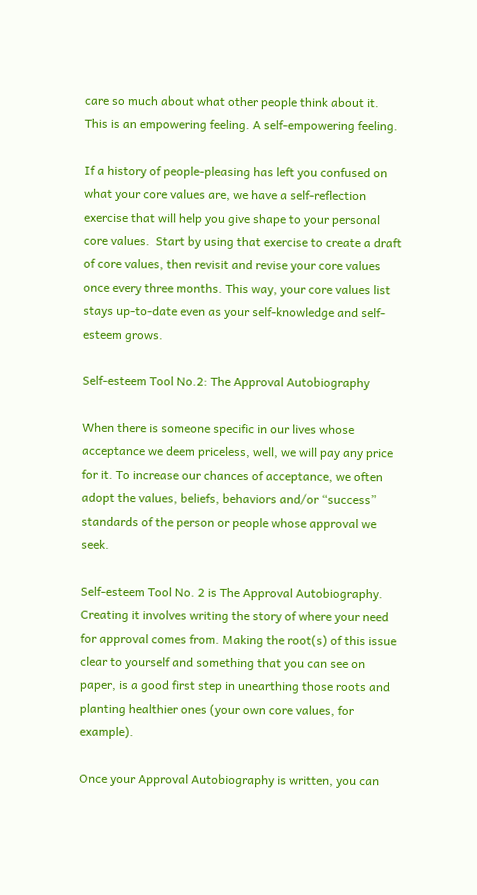care so much about what other people think about it. This is an empowering feeling. A self-empowering feeling.

If a history of people-pleasing has left you confused on what your core values are, we have a self-reflection exercise that will help you give shape to your personal core values.  Start by using that exercise to create a draft of core values, then revisit and revise your core values once every three months. This way, your core values list stays up-to-date even as your self-knowledge and self-esteem grows.

Self-esteem Tool No.2: The Approval Autobiography

When there is someone specific in our lives whose acceptance we deem priceless, well, we will pay any price for it. To increase our chances of acceptance, we often adopt the values, beliefs, behaviors and/or “success” standards of the person or people whose approval we seek.

Self-esteem Tool No. 2 is The Approval Autobiography. Creating it involves writing the story of where your need for approval comes from. Making the root(s) of this issue clear to yourself and something that you can see on paper, is a good first step in unearthing those roots and planting healthier ones (your own core values, for example).

Once your Approval Autobiography is written, you can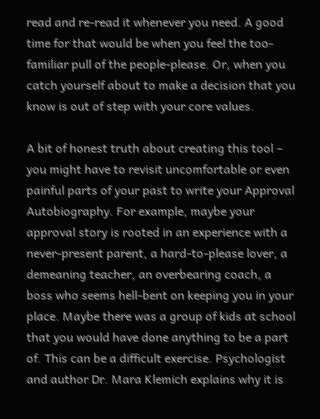read and re-read it whenever you need. A good time for that would be when you feel the too-familiar pull of the people-please. Or, when you catch yourself about to make a decision that you know is out of step with your core values.

A bit of honest truth about creating this tool – you might have to revisit uncomfortable or even painful parts of your past to write your Approval Autobiography. For example, maybe your approval story is rooted in an experience with a never-present parent, a hard-to-please lover, a demeaning teacher, an overbearing coach, a boss who seems hell-bent on keeping you in your place. Maybe there was a group of kids at school that you would have done anything to be a part of. This can be a difficult exercise. Psychologist and author Dr. Mara Klemich explains why it is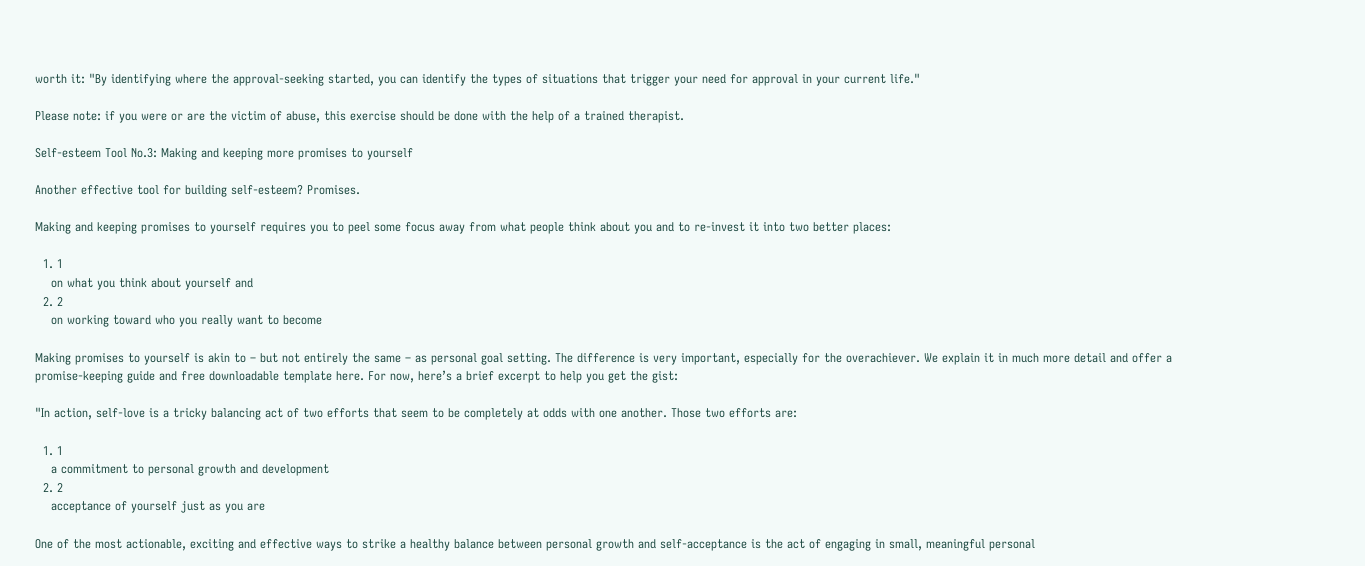worth it: "By identifying where the approval-seeking started, you can identify the types of situations that trigger your need for approval in your current life."

Please note: if you were or are the victim of abuse, this exercise should be done with the help of a trained therapist.

Self-esteem Tool No.3: Making and keeping more promises to yourself

Another effective tool for building self-esteem? Promises.

Making and keeping promises to yourself requires you to peel some focus away from what people think about you and to re-invest it into two better places:

  1. 1
    on what you think about yourself and
  2. 2
    on working toward who you really want to become

Making promises to yourself is akin to – but not entirely the same – as personal goal setting. The difference is very important, especially for the overachiever. We explain it in much more detail and offer a promise-keeping guide and free downloadable template here. For now, here’s a brief excerpt to help you get the gist:

"In action, self-love is a tricky balancing act of two efforts that seem to be completely at odds with one another. Those two efforts are:

  1. 1
    a commitment to personal growth and development
  2. 2
    acceptance of yourself just as you are

One of the most actionable, exciting and effective ways to strike a healthy balance between personal growth and self-acceptance is the act of engaging in small, meaningful personal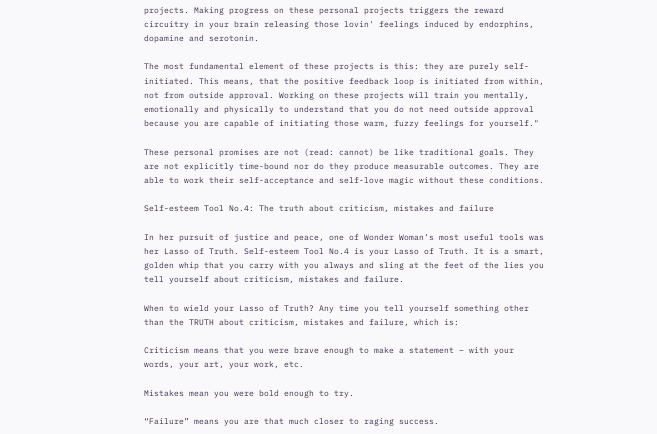projects. Making progress on these personal projects triggers the reward circuitry in your brain releasing those lovin' feelings induced by endorphins, dopamine and serotonin.

The most fundamental element of these projects is this: they are purely self-initiated. This means, that the positive feedback loop is initiated from within, not from outside approval. Working on these projects will train you mentally, emotionally and physically to understand that you do not need outside approval because you are capable of initiating those warm, fuzzy feelings for yourself."

These personal promises are not (read: cannot) be like traditional goals. They are not explicitly time-bound nor do they produce measurable outcomes. They are able to work their self-acceptance and self-love magic without these conditions.

Self-esteem Tool No.4: The truth about criticism, mistakes and failure

In her pursuit of justice and peace, one of Wonder Woman’s most useful tools was her Lasso of Truth. Self-esteem Tool No.4 is your Lasso of Truth. It is a smart, golden whip that you carry with you always and sling at the feet of the lies you tell yourself about criticism, mistakes and failure.

When to wield your Lasso of Truth? Any time you tell yourself something other than the TRUTH about criticism, mistakes and failure, which is:

Criticism means that you were brave enough to make a statement – with your words, your art, your work, etc.

Mistakes mean you were bold enough to try.

“Failure” means you are that much closer to raging success.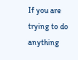If you are trying to do anything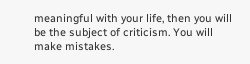meaningful with your life, then you will be the subject of criticism. You will make mistakes.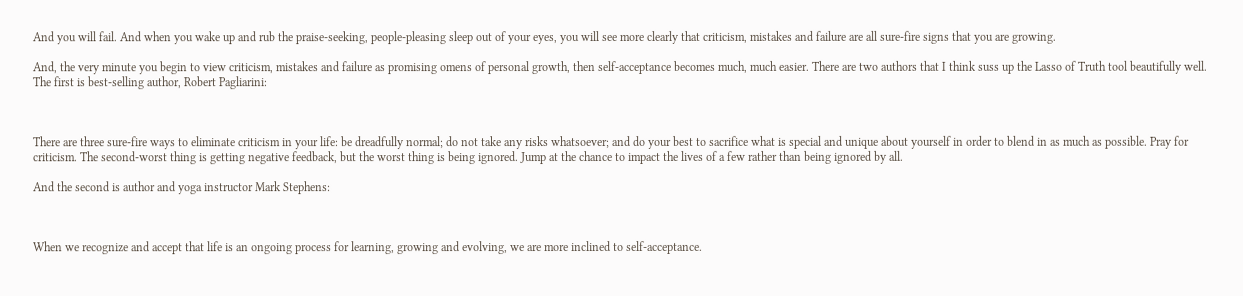And you will fail. And when you wake up and rub the praise-seeking, people-pleasing sleep out of your eyes, you will see more clearly that criticism, mistakes and failure are all sure-fire signs that you are growing.

And, the very minute you begin to view criticism, mistakes and failure as promising omens of personal growth, then self-acceptance becomes much, much easier. There are two authors that I think suss up the Lasso of Truth tool beautifully well. The first is best-selling author, Robert Pagliarini:



There are three sure-fire ways to eliminate criticism in your life: be dreadfully normal; do not take any risks whatsoever; and do your best to sacrifice what is special and unique about yourself in order to blend in as much as possible. Pray for criticism. The second-worst thing is getting negative feedback, but the worst thing is being ignored. Jump at the chance to impact the lives of a few rather than being ignored by all.

And the second is author and yoga instructor Mark Stephens:



When we recognize and accept that life is an ongoing process for learning, growing and evolving, we are more inclined to self-acceptance.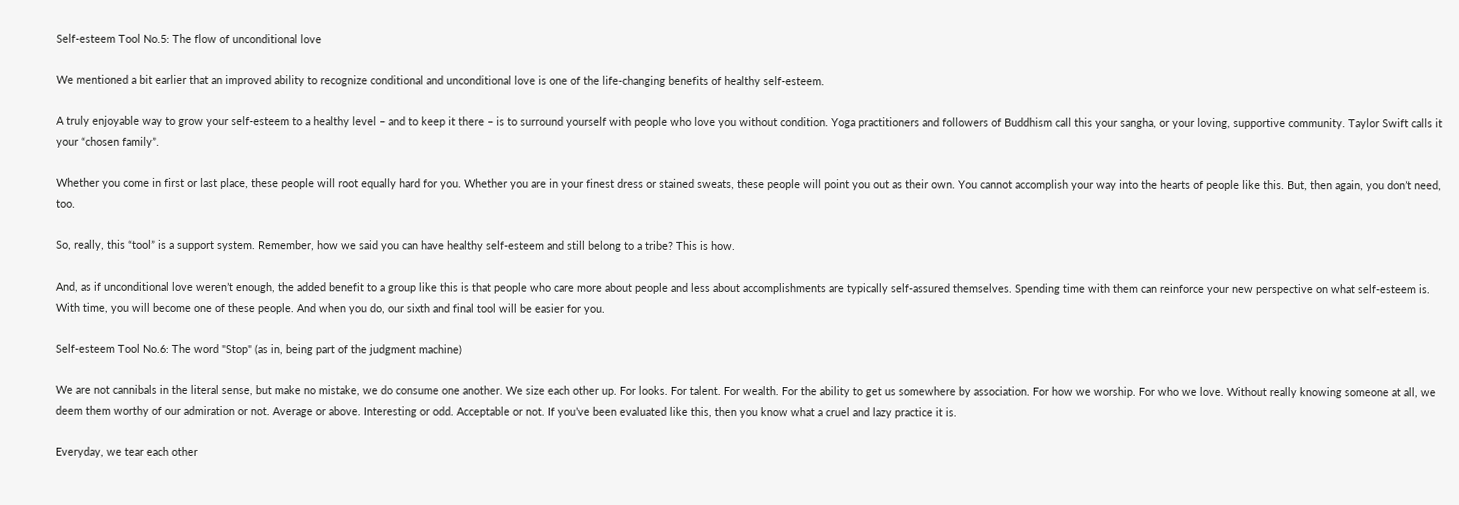Self-esteem Tool No.5: The flow of unconditional love

We mentioned a bit earlier that an improved ability to recognize conditional and unconditional love is one of the life-changing benefits of healthy self-esteem.

A truly enjoyable way to grow your self-esteem to a healthy level – and to keep it there – is to surround yourself with people who love you without condition. Yoga practitioners and followers of Buddhism call this your sangha, or your loving, supportive community. Taylor Swift calls it your “chosen family”.

Whether you come in first or last place, these people will root equally hard for you. Whether you are in your finest dress or stained sweats, these people will point you out as their own. You cannot accomplish your way into the hearts of people like this. But, then again, you don’t need, too.

So, really, this “tool” is a support system. Remember, how we said you can have healthy self-esteem and still belong to a tribe? This is how.

And, as if unconditional love weren’t enough, the added benefit to a group like this is that people who care more about people and less about accomplishments are typically self-assured themselves. Spending time with them can reinforce your new perspective on what self-esteem is. With time, you will become one of these people. And when you do, our sixth and final tool will be easier for you.

Self-esteem Tool No.6: The word "Stop" (as in, being part of the judgment machine)

We are not cannibals in the literal sense, but make no mistake, we do consume one another. We size each other up. For looks. For talent. For wealth. For the ability to get us somewhere by association. For how we worship. For who we love. Without really knowing someone at all, we deem them worthy of our admiration or not. Average or above. Interesting or odd. Acceptable or not. If you’ve been evaluated like this, then you know what a cruel and lazy practice it is.

Everyday, we tear each other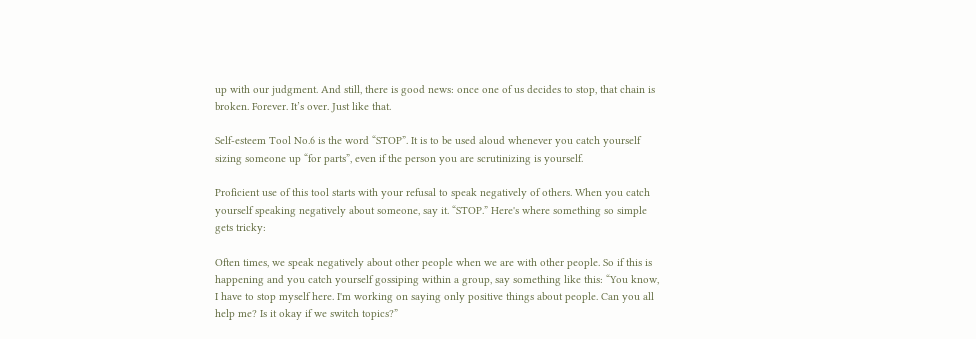up with our judgment. And still, there is good news: once one of us decides to stop, that chain is broken. Forever. It’s over. Just like that.

Self-esteem Tool No.6 is the word “STOP”. It is to be used aloud whenever you catch yourself sizing someone up “for parts”, even if the person you are scrutinizing is yourself.

Proficient use of this tool starts with your refusal to speak negatively of others. When you catch yourself speaking negatively about someone, say it. “STOP.” Here's where something so simple gets tricky:

Often times, we speak negatively about other people when we are with other people. So if this is happening and you catch yourself gossiping within a group, say something like this: “You know, I have to stop myself here. I'm working on saying only positive things about people. Can you all help me? Is it okay if we switch topics?”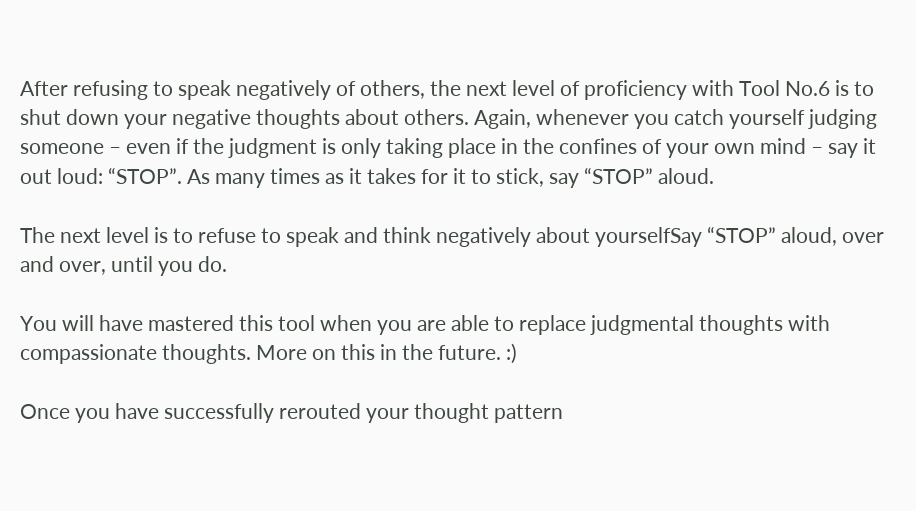After refusing to speak negatively of others, the next level of proficiency with Tool No.6 is to shut down your negative thoughts about others. Again, whenever you catch yourself judging someone – even if the judgment is only taking place in the confines of your own mind – say it out loud: “STOP”. As many times as it takes for it to stick, say “STOP” aloud.

The next level is to refuse to speak and think negatively about yourselfSay “STOP” aloud, over and over, until you do.

You will have mastered this tool when you are able to replace judgmental thoughts with compassionate thoughts. More on this in the future. :)

Once you have successfully rerouted your thought pattern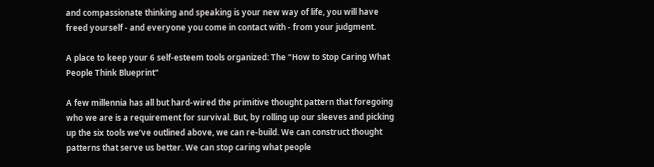and compassionate thinking and speaking is your new way of life, you will have freed yourself - and everyone you come in contact with - from your judgment.

A place to keep your 6 self-esteem tools organized: The "How to Stop Caring What People Think Blueprint"

A few millennia has all but hard-wired the primitive thought pattern that foregoing who we are is a requirement for survival. But, by rolling up our sleeves and picking up the six tools we’ve outlined above, we can re-build. We can construct thought patterns that serve us better. We can stop caring what people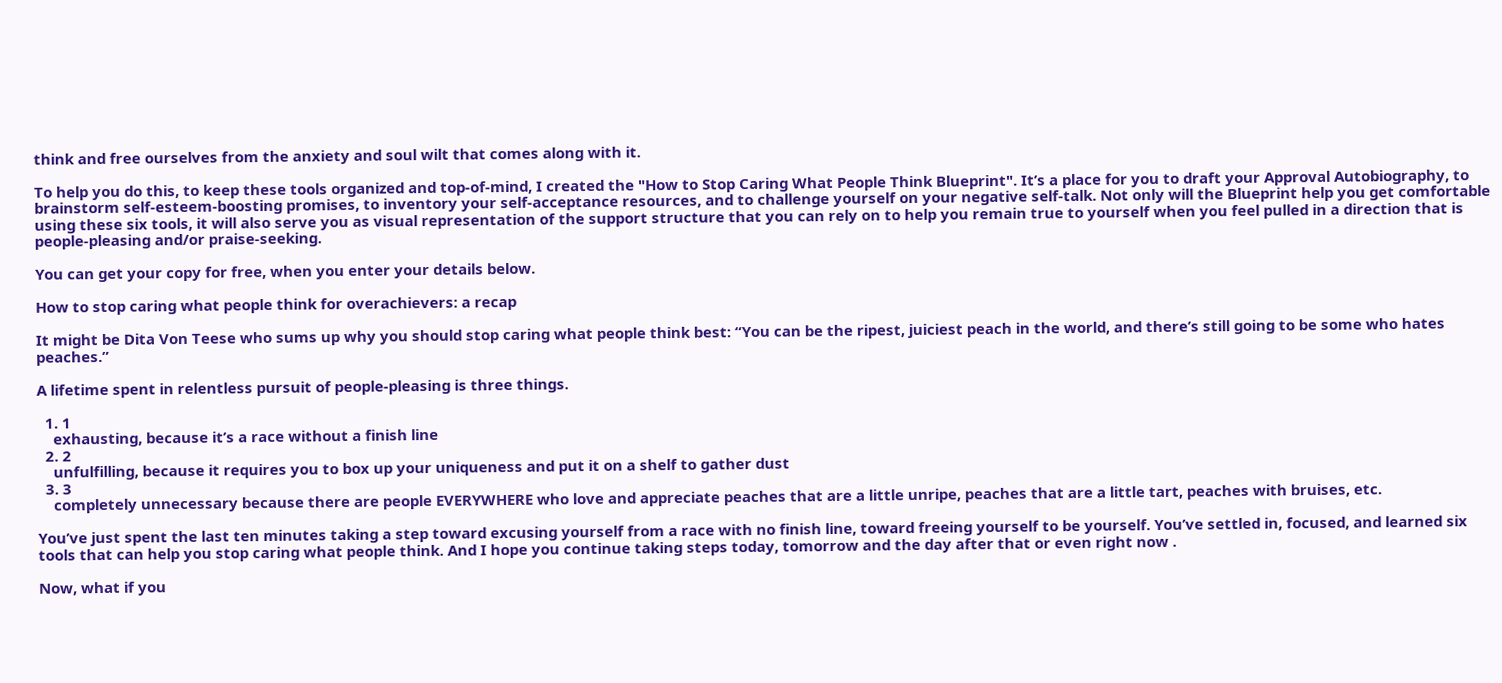think and free ourselves from the anxiety and soul wilt that comes along with it.

To help you do this, to keep these tools organized and top-of-mind, I created the "How to Stop Caring What People Think Blueprint". It’s a place for you to draft your Approval Autobiography, to brainstorm self-esteem-boosting promises, to inventory your self-acceptance resources, and to challenge yourself on your negative self-talk. Not only will the Blueprint help you get comfortable using these six tools, it will also serve you as visual representation of the support structure that you can rely on to help you remain true to yourself when you feel pulled in a direction that is people-pleasing and/or praise-seeking.

You can get your copy for free, when you enter your details below.

How to stop caring what people think for overachievers: a recap

It might be Dita Von Teese who sums up why you should stop caring what people think best: “You can be the ripest, juiciest peach in the world, and there’s still going to be some who hates peaches.”

A lifetime spent in relentless pursuit of people-pleasing is three things.

  1. 1
    exhausting, because it’s a race without a finish line
  2. 2
    unfulfilling, because it requires you to box up your uniqueness and put it on a shelf to gather dust
  3. 3
    completely unnecessary because there are people EVERYWHERE who love and appreciate peaches that are a little unripe, peaches that are a little tart, peaches with bruises, etc.

You’ve just spent the last ten minutes taking a step toward excusing yourself from a race with no finish line, toward freeing yourself to be yourself. You’ve settled in, focused, and learned six tools that can help you stop caring what people think. And I hope you continue taking steps today, tomorrow and the day after that or even right now .

Now, what if you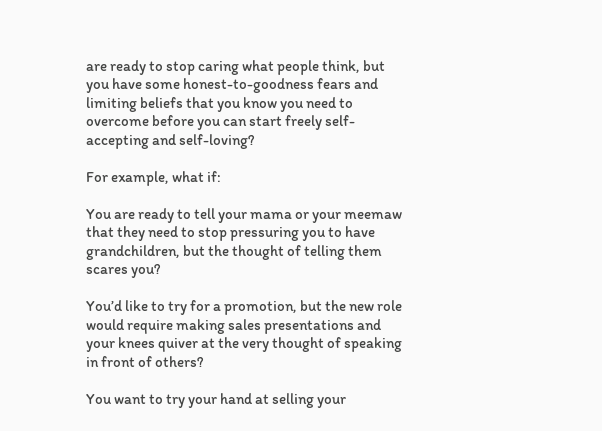are ready to stop caring what people think, but you have some honest-to-goodness fears and limiting beliefs that you know you need to overcome before you can start freely self-accepting and self-loving?

For example, what if:

You are ready to tell your mama or your meemaw that they need to stop pressuring you to have grandchildren, but the thought of telling them scares you?

You’d like to try for a promotion, but the new role would require making sales presentations and your knees quiver at the very thought of speaking in front of others?

You want to try your hand at selling your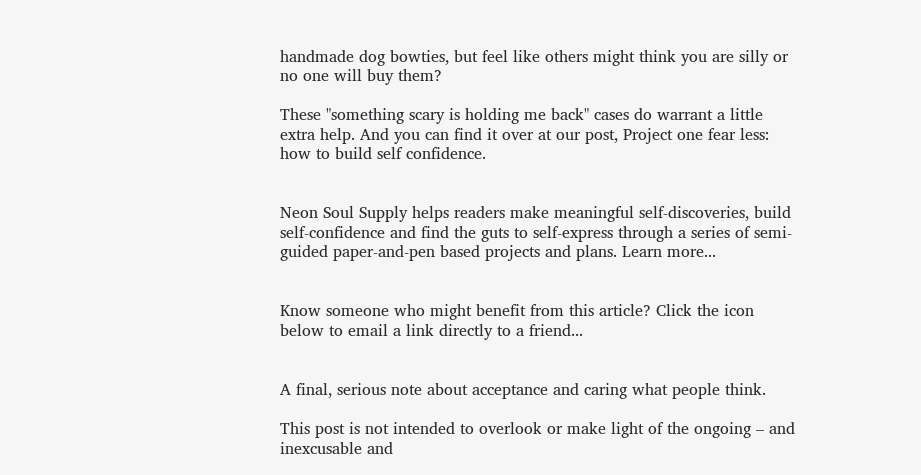handmade dog bowties, but feel like others might think you are silly or no one will buy them?

These "something scary is holding me back" cases do warrant a little extra help. And you can find it over at our post, Project one fear less: how to build self confidence.


Neon Soul Supply helps readers make meaningful self-discoveries, build self-confidence and find the guts to self-express through a series of semi-guided paper-and-pen based projects and plans. Learn more...


Know someone who might benefit from this article? Click the icon below to email a link directly to a friend...


A final, serious note about acceptance and caring what people think.

This post is not intended to overlook or make light of the ongoing – and inexcusable and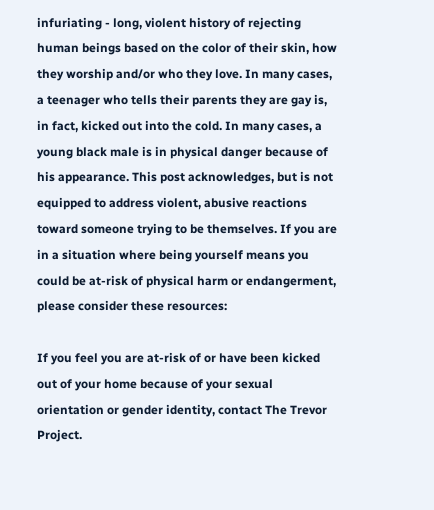infuriating - long, violent history of rejecting human beings based on the color of their skin, how they worship and/or who they love. In many cases, a teenager who tells their parents they are gay is, in fact, kicked out into the cold. In many cases, a young black male is in physical danger because of his appearance. This post acknowledges, but is not equipped to address violent, abusive reactions toward someone trying to be themselves. If you are in a situation where being yourself means you could be at-risk of physical harm or endangerment, please consider these resources:

If you feel you are at-risk of or have been kicked out of your home because of your sexual orientation or gender identity, contact The Trevor Project.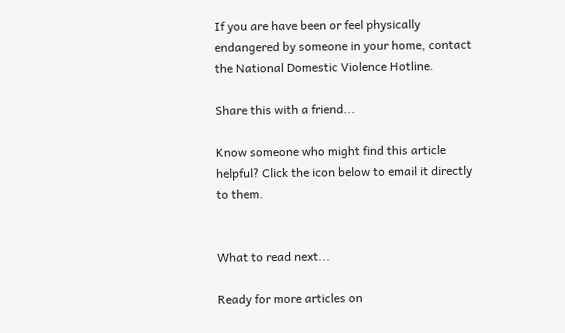If you are have been or feel physically endangered by someone in your home, contact the National Domestic Violence Hotline.

Share this with a friend...

Know someone who might find this article helpful? Click the icon below to email it directly to them.


What to read next...

Ready for more articles on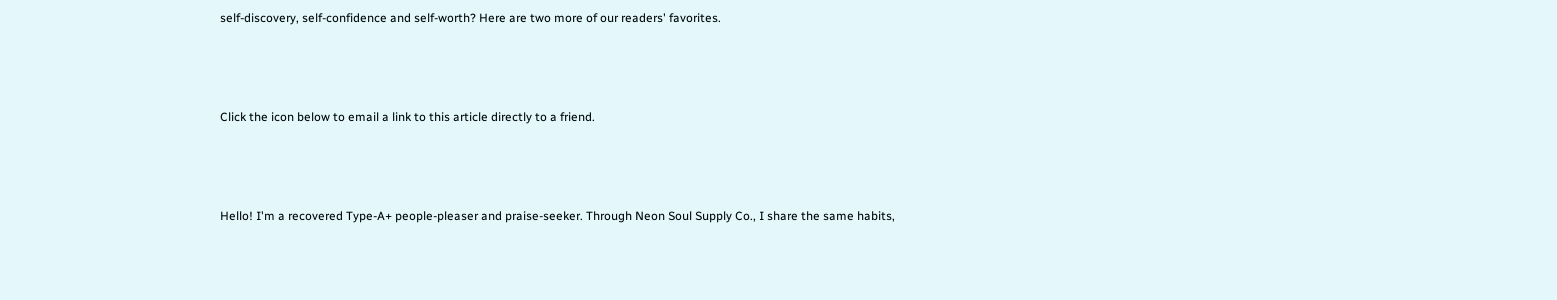self-discovery, self-confidence and self-worth? Here are two more of our readers' favorites.



Click the icon below to email a link to this article directly to a friend.



Hello! I'm a recovered Type-A+ people-pleaser and praise-seeker. Through Neon Soul Supply Co., I share the same habits,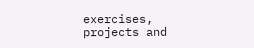exercises, projects and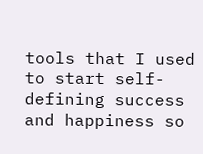tools that I used to start self-defining success and happiness so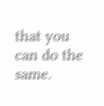that you can do the same.